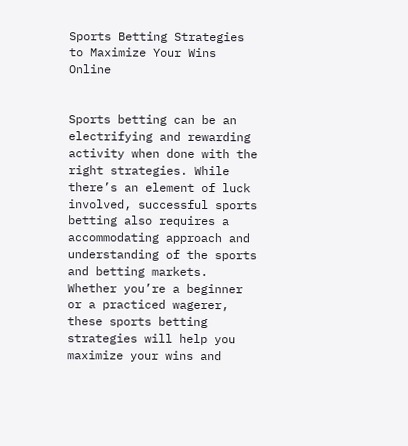Sports Betting Strategies to Maximize Your Wins Online


Sports betting can be an electrifying and rewarding activity when done with the right strategies. While there’s an element of luck involved, successful sports betting also requires a accommodating approach and understanding of the sports and betting markets. Whether you’re a beginner or a practiced wagerer, these sports betting strategies will help you maximize your wins and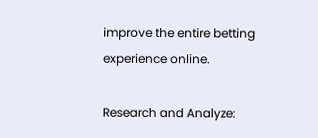improve the entire betting experience online.

Research and Analyze: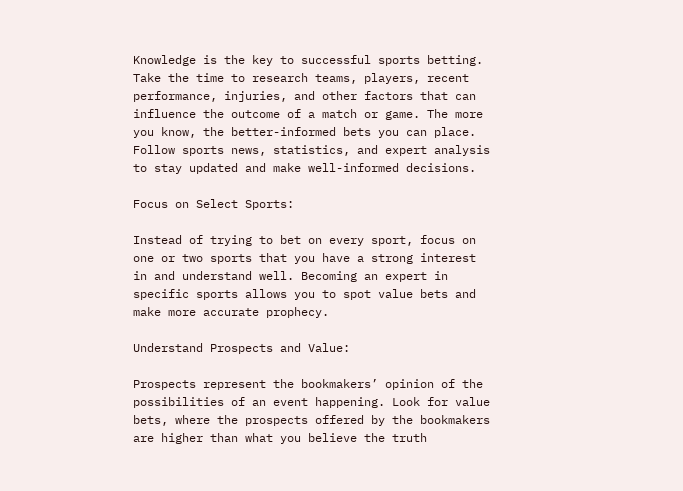Knowledge is the key to successful sports betting. Take the time to research teams, players, recent performance, injuries, and other factors that can influence the outcome of a match or game. The more you know, the better-informed bets you can place. Follow sports news, statistics, and expert analysis to stay updated and make well-informed decisions.

Focus on Select Sports:

Instead of trying to bet on every sport, focus on one or two sports that you have a strong interest in and understand well. Becoming an expert in specific sports allows you to spot value bets and make more accurate prophecy.

Understand Prospects and Value:

Prospects represent the bookmakers’ opinion of the possibilities of an event happening. Look for value bets, where the prospects offered by the bookmakers are higher than what you believe the truth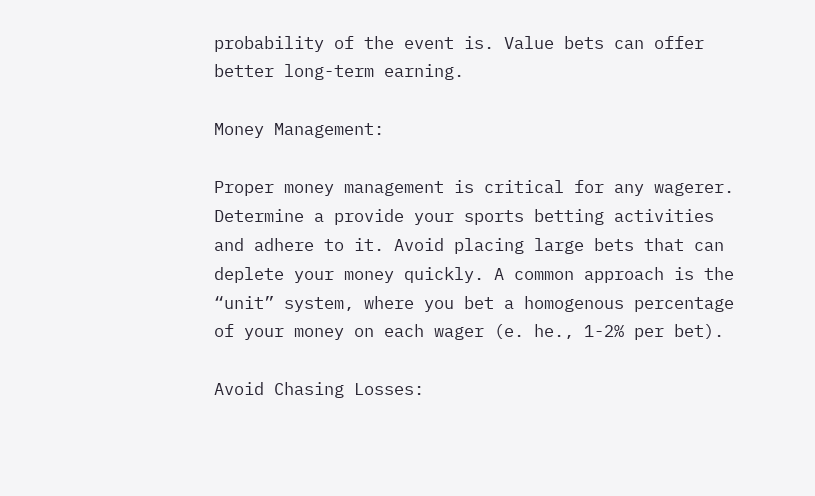probability of the event is. Value bets can offer better long-term earning.

Money Management:

Proper money management is critical for any wagerer. Determine a provide your sports betting activities and adhere to it. Avoid placing large bets that can deplete your money quickly. A common approach is the “unit” system, where you bet a homogenous percentage of your money on each wager (e. he., 1-2% per bet).

Avoid Chasing Losses: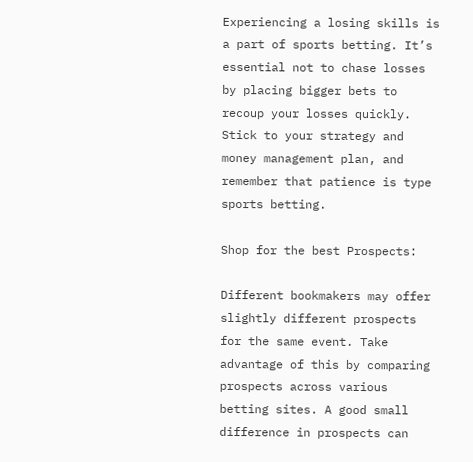Experiencing a losing skills is a part of sports betting. It’s essential not to chase losses by placing bigger bets to recoup your losses quickly. Stick to your strategy and money management plan, and remember that patience is type sports betting.

Shop for the best Prospects:

Different bookmakers may offer slightly different prospects for the same event. Take advantage of this by comparing prospects across various betting sites. A good small difference in prospects can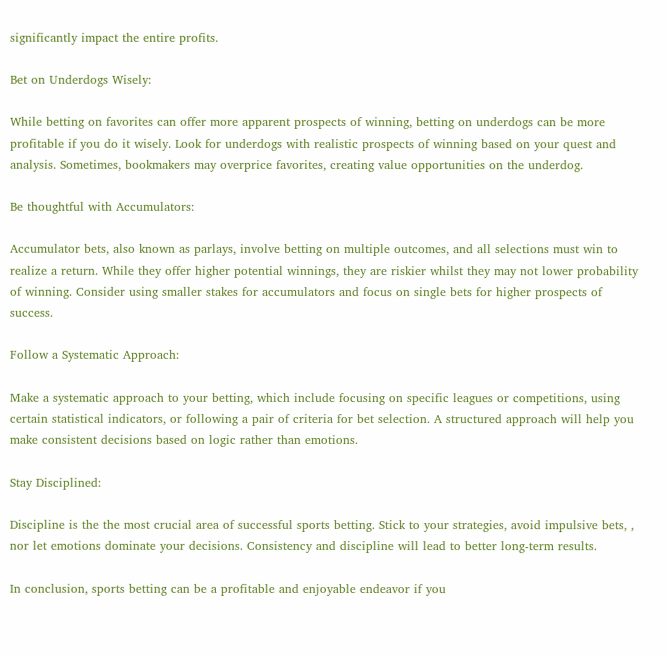significantly impact the entire profits.

Bet on Underdogs Wisely:

While betting on favorites can offer more apparent prospects of winning, betting on underdogs can be more profitable if you do it wisely. Look for underdogs with realistic prospects of winning based on your quest and analysis. Sometimes, bookmakers may overprice favorites, creating value opportunities on the underdog.

Be thoughtful with Accumulators:

Accumulator bets, also known as parlays, involve betting on multiple outcomes, and all selections must win to realize a return. While they offer higher potential winnings, they are riskier whilst they may not lower probability of winning. Consider using smaller stakes for accumulators and focus on single bets for higher prospects of success.

Follow a Systematic Approach:

Make a systematic approach to your betting, which include focusing on specific leagues or competitions, using certain statistical indicators, or following a pair of criteria for bet selection. A structured approach will help you make consistent decisions based on logic rather than emotions.

Stay Disciplined:

Discipline is the the most crucial area of successful sports betting. Stick to your strategies, avoid impulsive bets, , nor let emotions dominate your decisions. Consistency and discipline will lead to better long-term results.

In conclusion, sports betting can be a profitable and enjoyable endeavor if you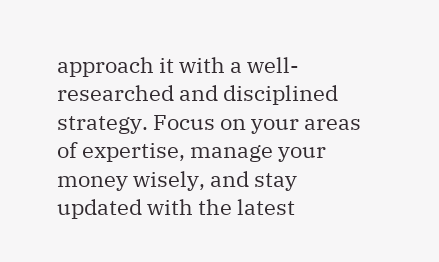approach it with a well-researched and disciplined strategy. Focus on your areas of expertise, manage your money wisely, and stay updated with the latest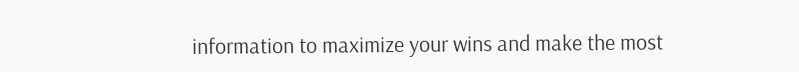information to maximize your wins and make the most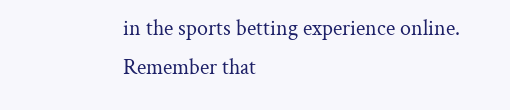in the sports betting experience online. Remember that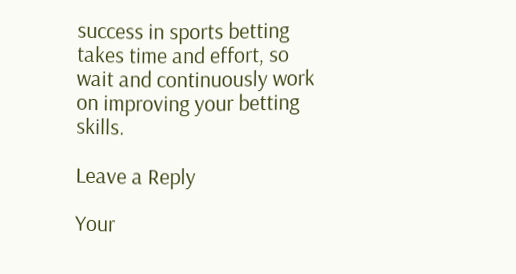success in sports betting takes time and effort, so wait and continuously work on improving your betting skills.

Leave a Reply

Your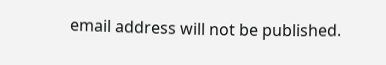email address will not be published.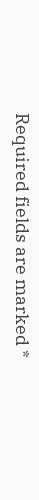Required fields are marked *